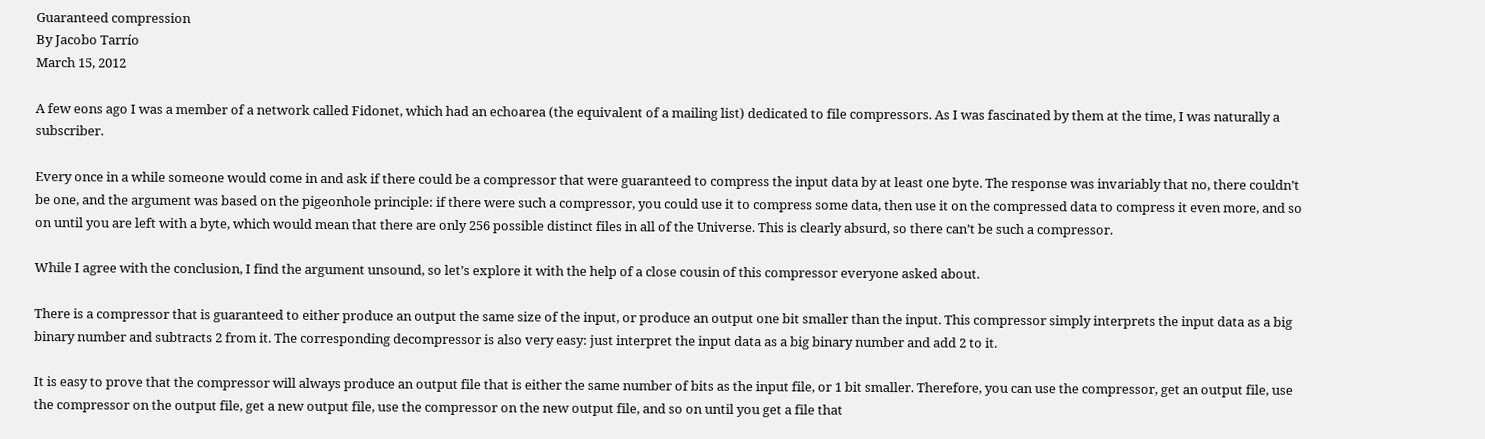Guaranteed compression
By Jacobo Tarrío
March 15, 2012

A few eons ago I was a member of a network called Fidonet, which had an echoarea (the equivalent of a mailing list) dedicated to file compressors. As I was fascinated by them at the time, I was naturally a subscriber.

Every once in a while someone would come in and ask if there could be a compressor that were guaranteed to compress the input data by at least one byte. The response was invariably that no, there couldn’t be one, and the argument was based on the pigeonhole principle: if there were such a compressor, you could use it to compress some data, then use it on the compressed data to compress it even more, and so on until you are left with a byte, which would mean that there are only 256 possible distinct files in all of the Universe. This is clearly absurd, so there can’t be such a compressor.

While I agree with the conclusion, I find the argument unsound, so let’s explore it with the help of a close cousin of this compressor everyone asked about.

There is a compressor that is guaranteed to either produce an output the same size of the input, or produce an output one bit smaller than the input. This compressor simply interprets the input data as a big binary number and subtracts 2 from it. The corresponding decompressor is also very easy: just interpret the input data as a big binary number and add 2 to it.

It is easy to prove that the compressor will always produce an output file that is either the same number of bits as the input file, or 1 bit smaller. Therefore, you can use the compressor, get an output file, use the compressor on the output file, get a new output file, use the compressor on the new output file, and so on until you get a file that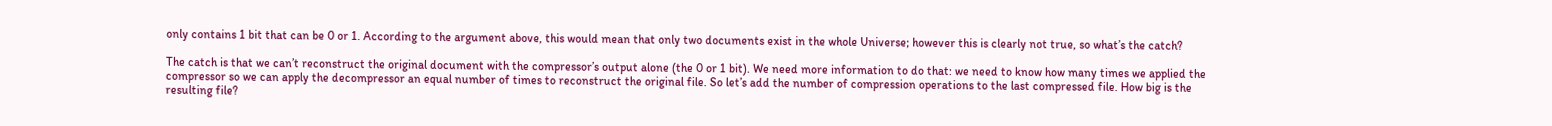only contains 1 bit that can be 0 or 1. According to the argument above, this would mean that only two documents exist in the whole Universe; however this is clearly not true, so what’s the catch?

The catch is that we can’t reconstruct the original document with the compressor’s output alone (the 0 or 1 bit). We need more information to do that: we need to know how many times we applied the compressor so we can apply the decompressor an equal number of times to reconstruct the original file. So let’s add the number of compression operations to the last compressed file. How big is the resulting file?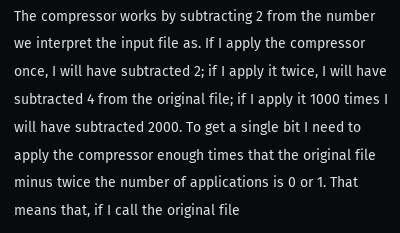The compressor works by subtracting 2 from the number we interpret the input file as. If I apply the compressor once, I will have subtracted 2; if I apply it twice, I will have subtracted 4 from the original file; if I apply it 1000 times I will have subtracted 2000. To get a single bit I need to apply the compressor enough times that the original file minus twice the number of applications is 0 or 1. That means that, if I call the original file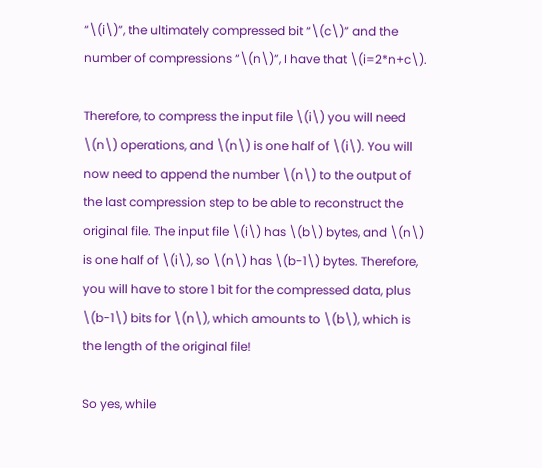“\(i\)”, the ultimately compressed bit “\(c\)” and the number of compressions “\(n\)”, I have that \(i=2*n+c\).

Therefore, to compress the input file \(i\) you will need \(n\) operations, and \(n\) is one half of \(i\). You will now need to append the number \(n\) to the output of the last compression step to be able to reconstruct the original file. The input file \(i\) has \(b\) bytes, and \(n\) is one half of \(i\), so \(n\) has \(b-1\) bytes. Therefore, you will have to store 1 bit for the compressed data, plus \(b-1\) bits for \(n\), which amounts to \(b\), which is the length of the original file!

So yes, while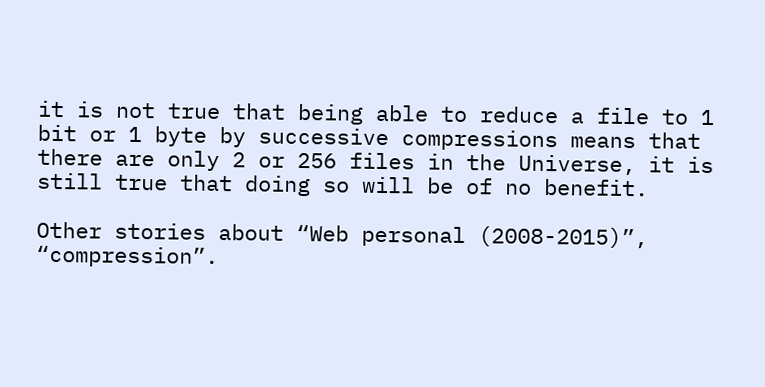it is not true that being able to reduce a file to 1 bit or 1 byte by successive compressions means that there are only 2 or 256 files in the Universe, it is still true that doing so will be of no benefit.

Other stories about “Web personal (2008-2015)”, “compression”.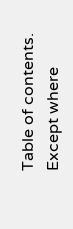Table of contents.
Except where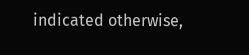indicated otherwise,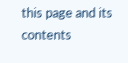this page and its contents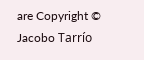are Copyright © Jacobo Tarrío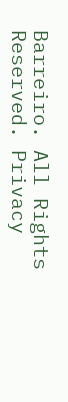Barreiro. All Rights Reserved. Privacy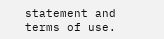statement and terms of use.